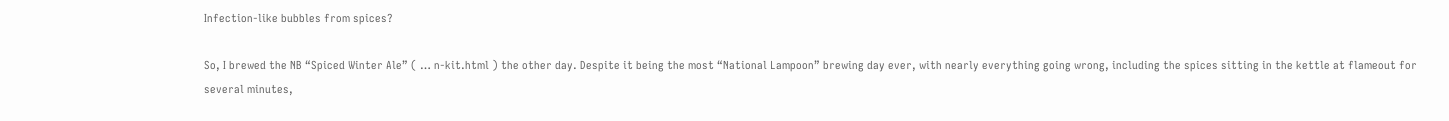Infection-like bubbles from spices?

So, I brewed the NB “Spiced Winter Ale” ( … n-kit.html ) the other day. Despite it being the most “National Lampoon” brewing day ever, with nearly everything going wrong, including the spices sitting in the kettle at flameout for several minutes,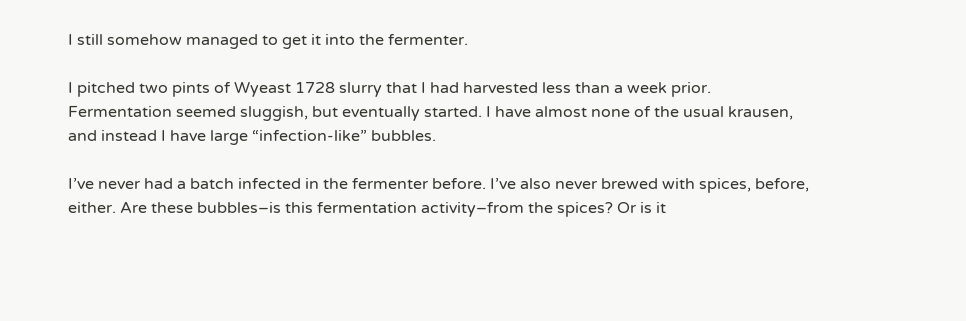I still somehow managed to get it into the fermenter.

I pitched two pints of Wyeast 1728 slurry that I had harvested less than a week prior. Fermentation seemed sluggish, but eventually started. I have almost none of the usual krausen, and instead I have large “infection-like” bubbles.

I’ve never had a batch infected in the fermenter before. I’ve also never brewed with spices, before, either. Are these bubbles–is this fermentation activity–from the spices? Or is it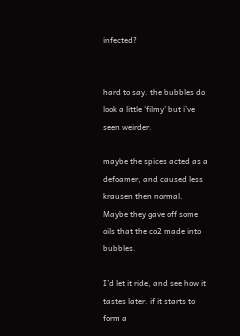infected?


hard to say. the bubbles do look a little ‘filmy’ but i’ve seen weirder.

maybe the spices acted as a defoamer, and caused less krausen then normal. Maybe they gave off some oils that the co2 made into bubbles.

I’d let it ride, and see how it tastes later. if it starts to form a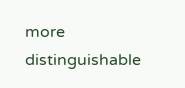more distinguishable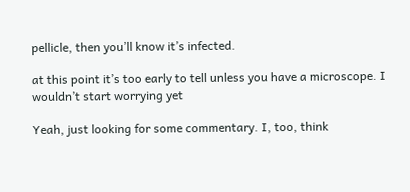pellicle, then you’ll know it’s infected.

at this point it’s too early to tell unless you have a microscope. I wouldn’t start worrying yet

Yeah, just looking for some commentary. I, too, think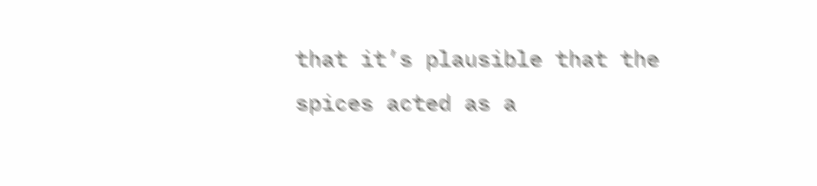that it’s plausible that the spices acted as a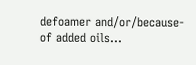defoamer and/or/because-of added oils…